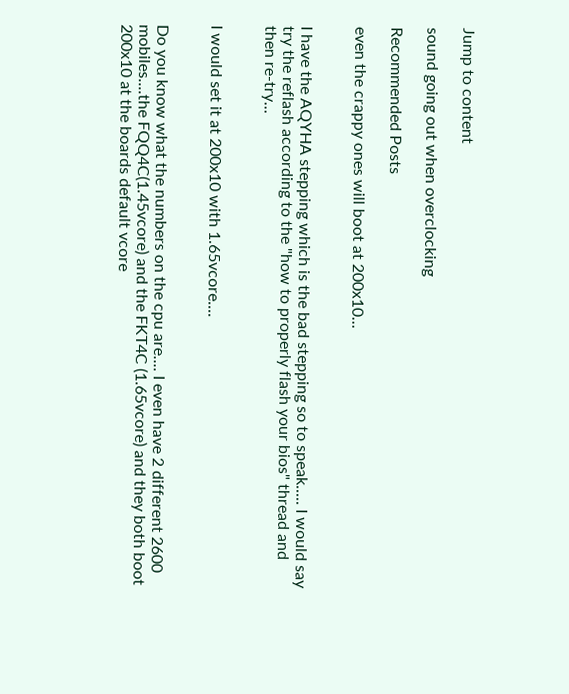Jump to content

sound going out when overclocking

Recommended Posts

even the crappy ones will boot at 200x10...


I have the AQYHA stepping which is the bad stepping so to speak..... I would say try the reflash according to the "how to properly flash your bios" thread and then re-try...


I would set it at 200x10 with 1.65vcore....


Do you know what the numbers on the cpu are.... I even have 2 different 2600 mobiles....the FQQ4C(1.45vcore) and the FKT4C (1.65vcore) and they both boot 200x10 at the boards default vcore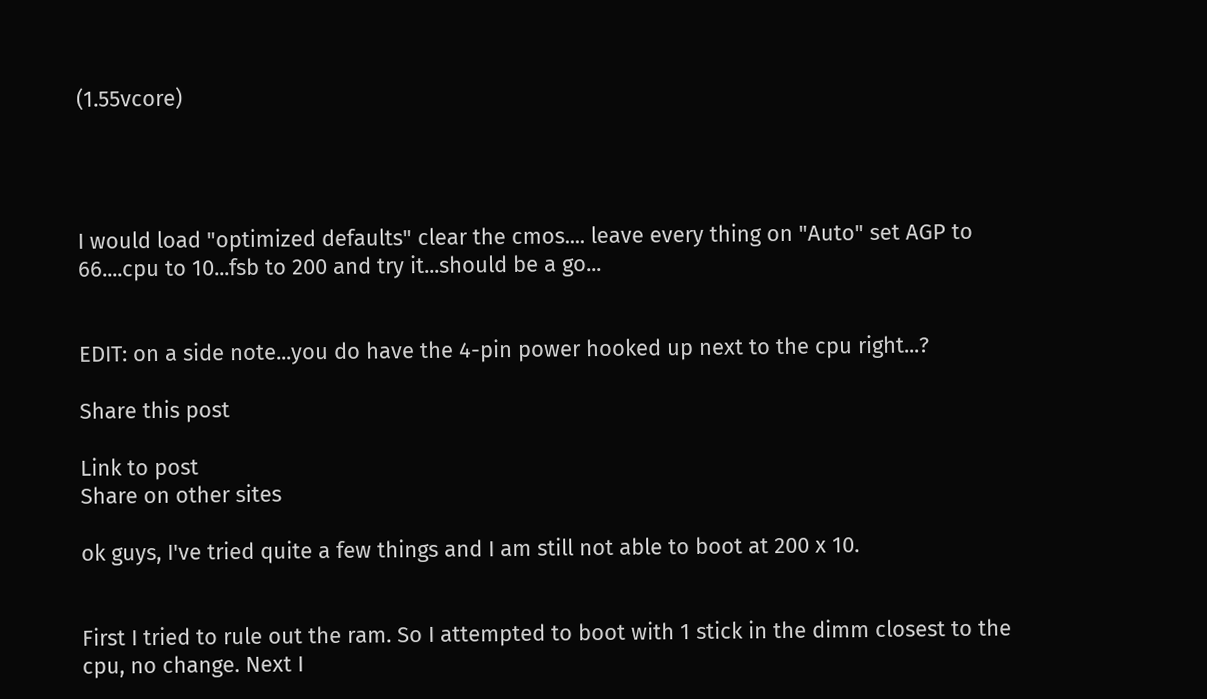(1.55vcore)




I would load "optimized defaults" clear the cmos.... leave every thing on "Auto" set AGP to 66....cpu to 10...fsb to 200 and try it...should be a go...


EDIT: on a side note...you do have the 4-pin power hooked up next to the cpu right...?

Share this post

Link to post
Share on other sites

ok guys, I've tried quite a few things and I am still not able to boot at 200 x 10.


First I tried to rule out the ram. So I attempted to boot with 1 stick in the dimm closest to the cpu, no change. Next I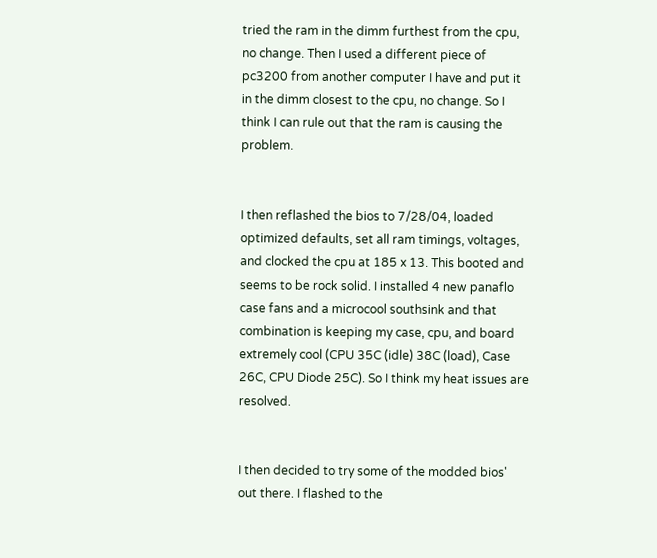tried the ram in the dimm furthest from the cpu, no change. Then I used a different piece of pc3200 from another computer I have and put it in the dimm closest to the cpu, no change. So I think I can rule out that the ram is causing the problem.


I then reflashed the bios to 7/28/04, loaded optimized defaults, set all ram timings, voltages, and clocked the cpu at 185 x 13. This booted and seems to be rock solid. I installed 4 new panaflo case fans and a microcool southsink and that combination is keeping my case, cpu, and board extremely cool (CPU 35C (idle) 38C (load), Case 26C, CPU Diode 25C). So I think my heat issues are resolved.


I then decided to try some of the modded bios' out there. I flashed to the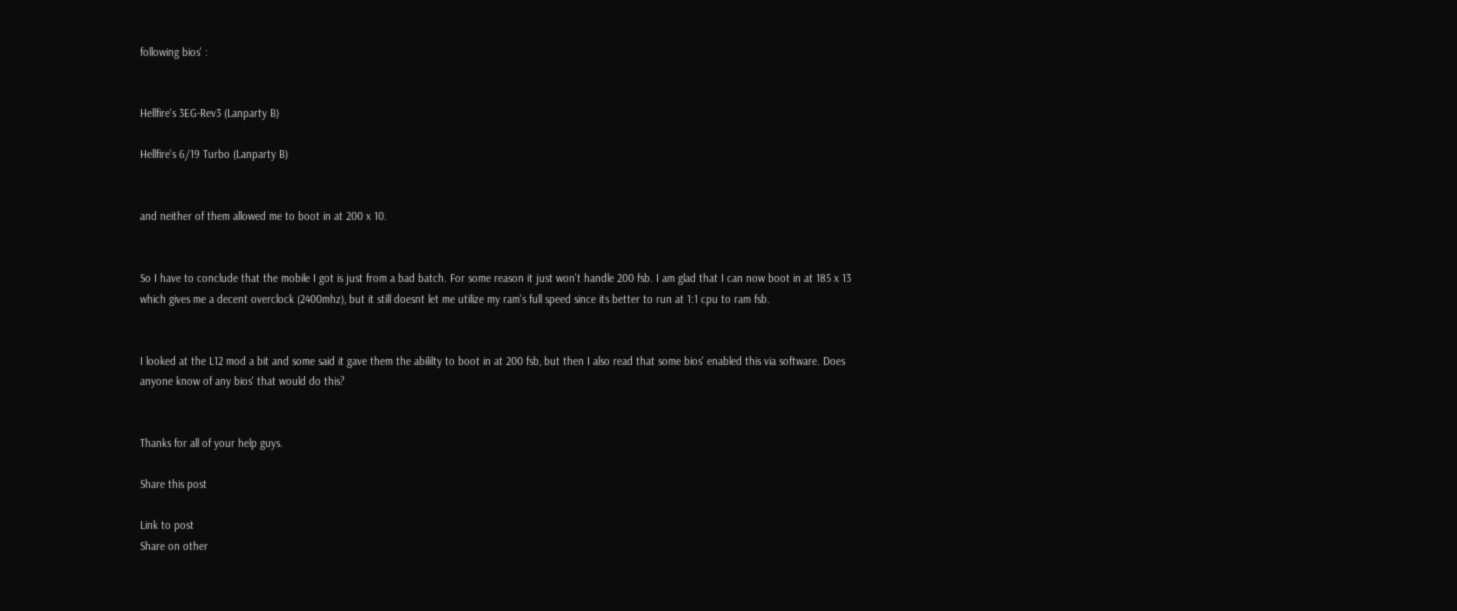following bios' :


Hellfire's 3EG-Rev3 (Lanparty B)

Hellfire's 6/19 Turbo (Lanparty B)


and neither of them allowed me to boot in at 200 x 10.


So I have to conclude that the mobile I got is just from a bad batch. For some reason it just won't handle 200 fsb. I am glad that I can now boot in at 185 x 13 which gives me a decent overclock (2400mhz), but it still doesnt let me utilize my ram's full speed since its better to run at 1:1 cpu to ram fsb.


I looked at the L12 mod a bit and some said it gave them the abililty to boot in at 200 fsb, but then I also read that some bios' enabled this via software. Does anyone know of any bios' that would do this?


Thanks for all of your help guys.

Share this post

Link to post
Share on other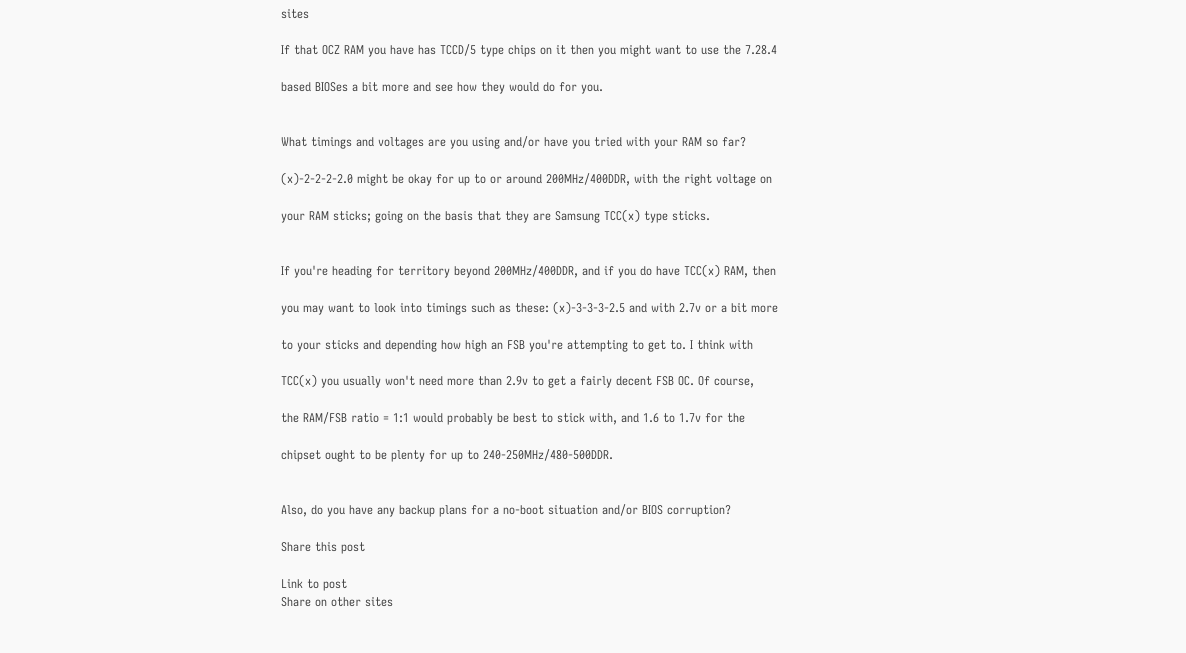sites

If that OCZ RAM you have has TCCD/5 type chips on it then you might want to use the 7.28.4

based BIOSes a bit more and see how they would do for you.


What timings and voltages are you using and/or have you tried with your RAM so far?

(x)-2-2-2-2.0 might be okay for up to or around 200MHz/400DDR, with the right voltage on

your RAM sticks; going on the basis that they are Samsung TCC(x) type sticks.


If you're heading for territory beyond 200MHz/400DDR, and if you do have TCC(x) RAM, then

you may want to look into timings such as these: (x)-3-3-3-2.5 and with 2.7v or a bit more

to your sticks and depending how high an FSB you're attempting to get to. I think with

TCC(x) you usually won't need more than 2.9v to get a fairly decent FSB OC. Of course,

the RAM/FSB ratio = 1:1 would probably be best to stick with, and 1.6 to 1.7v for the

chipset ought to be plenty for up to 240-250MHz/480-500DDR.


Also, do you have any backup plans for a no-boot situation and/or BIOS corruption?

Share this post

Link to post
Share on other sites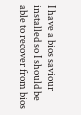I have a bios saviour installed so I should be able to recover from bios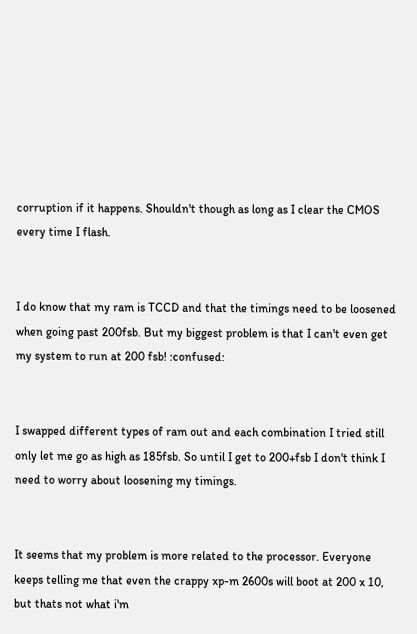corruption if it happens. Shouldn't though as long as I clear the CMOS every time I flash.


I do know that my ram is TCCD and that the timings need to be loosened when going past 200fsb. But my biggest problem is that I can't even get my system to run at 200 fsb! :confused:


I swapped different types of ram out and each combination I tried still only let me go as high as 185fsb. So until I get to 200+fsb I don't think I need to worry about loosening my timings.


It seems that my problem is more related to the processor. Everyone keeps telling me that even the crappy xp-m 2600s will boot at 200 x 10, but thats not what i'm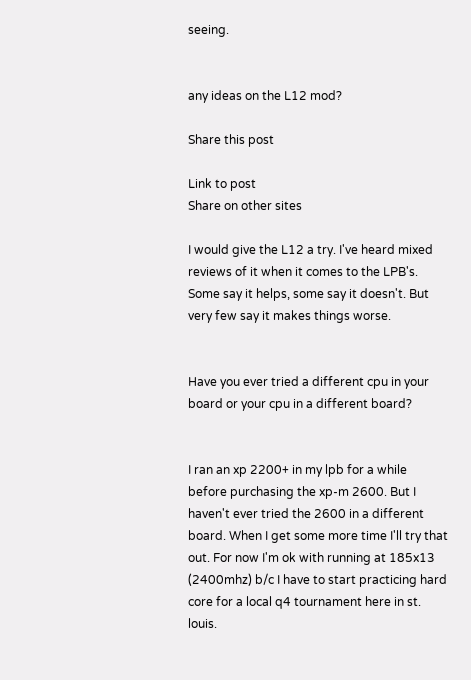seeing.


any ideas on the L12 mod?

Share this post

Link to post
Share on other sites

I would give the L12 a try. I've heard mixed reviews of it when it comes to the LPB's. Some say it helps, some say it doesn't. But very few say it makes things worse.


Have you ever tried a different cpu in your board or your cpu in a different board?


I ran an xp 2200+ in my lpb for a while before purchasing the xp-m 2600. But I haven't ever tried the 2600 in a different board. When I get some more time I'll try that out. For now I'm ok with running at 185x13 (2400mhz) b/c I have to start practicing hard core for a local q4 tournament here in st. louis.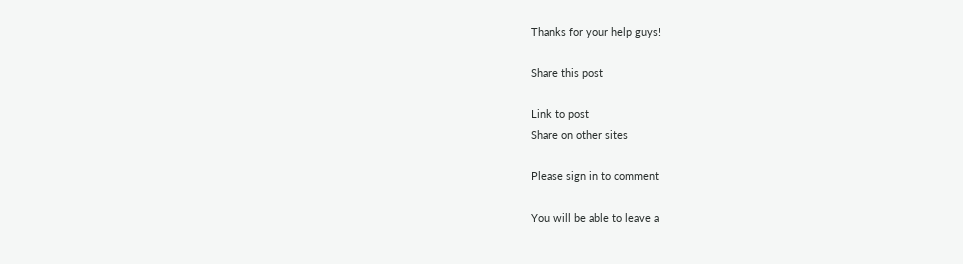Thanks for your help guys!

Share this post

Link to post
Share on other sites

Please sign in to comment

You will be able to leave a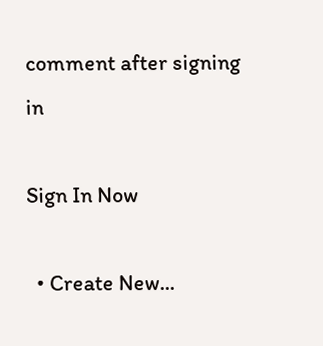comment after signing in

Sign In Now

  • Create New...